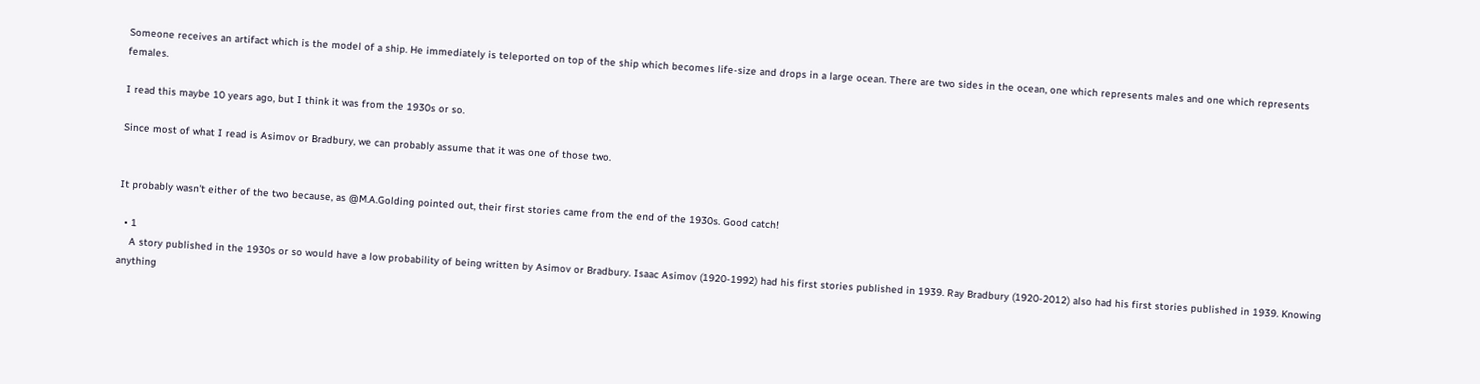Someone receives an artifact which is the model of a ship. He immediately is teleported on top of the ship which becomes life-size and drops in a large ocean. There are two sides in the ocean, one which represents males and one which represents females.

I read this maybe 10 years ago, but I think it was from the 1930s or so.

Since most of what I read is Asimov or Bradbury, we can probably assume that it was one of those two.


It probably wasn't either of the two because, as @M.A.Golding pointed out, their first stories came from the end of the 1930s. Good catch!

  • 1
    A story published in the 1930s or so would have a low probability of being written by Asimov or Bradbury. Isaac Asimov (1920-1992) had his first stories published in 1939. Ray Bradbury (1920-2012) also had his first stories published in 1939. Knowing anything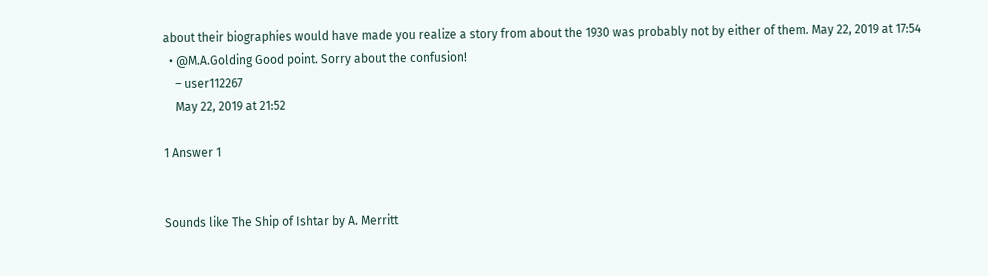about their biographies would have made you realize a story from about the 1930 was probably not by either of them. May 22, 2019 at 17:54
  • @M.A.Golding Good point. Sorry about the confusion!
    – user112267
    May 22, 2019 at 21:52

1 Answer 1


Sounds like The Ship of Ishtar by A. Merritt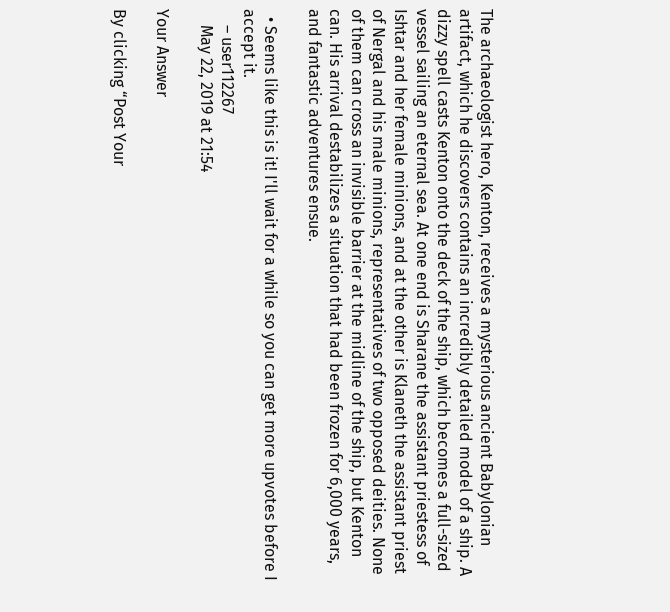The archaeologist hero, Kenton, receives a mysterious ancient Babylonian artifact, which he discovers contains an incredibly detailed model of a ship. A dizzy spell casts Kenton onto the deck of the ship, which becomes a full-sized vessel sailing an eternal sea. At one end is Sharane the assistant priestess of Ishtar and her female minions, and at the other is Klaneth the assistant priest of Nergal and his male minions, representatives of two opposed deities. None of them can cross an invisible barrier at the midline of the ship, but Kenton can. His arrival destabilizes a situation that had been frozen for 6,000 years, and fantastic adventures ensue.

  • Seems like this is it! I'll wait for a while so you can get more upvotes before I accept it.
    – user112267
    May 22, 2019 at 21:54

Your Answer

By clicking “Post Your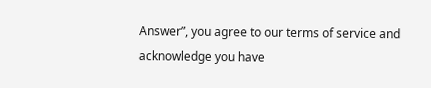Answer”, you agree to our terms of service and acknowledge you have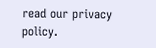read our privacy policy.